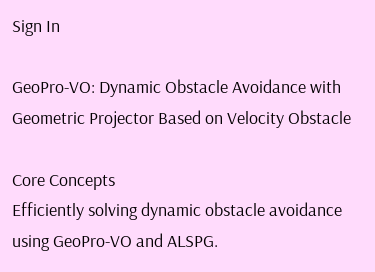Sign In

GeoPro-VO: Dynamic Obstacle Avoidance with Geometric Projector Based on Velocity Obstacle

Core Concepts
Efficiently solving dynamic obstacle avoidance using GeoPro-VO and ALSPG.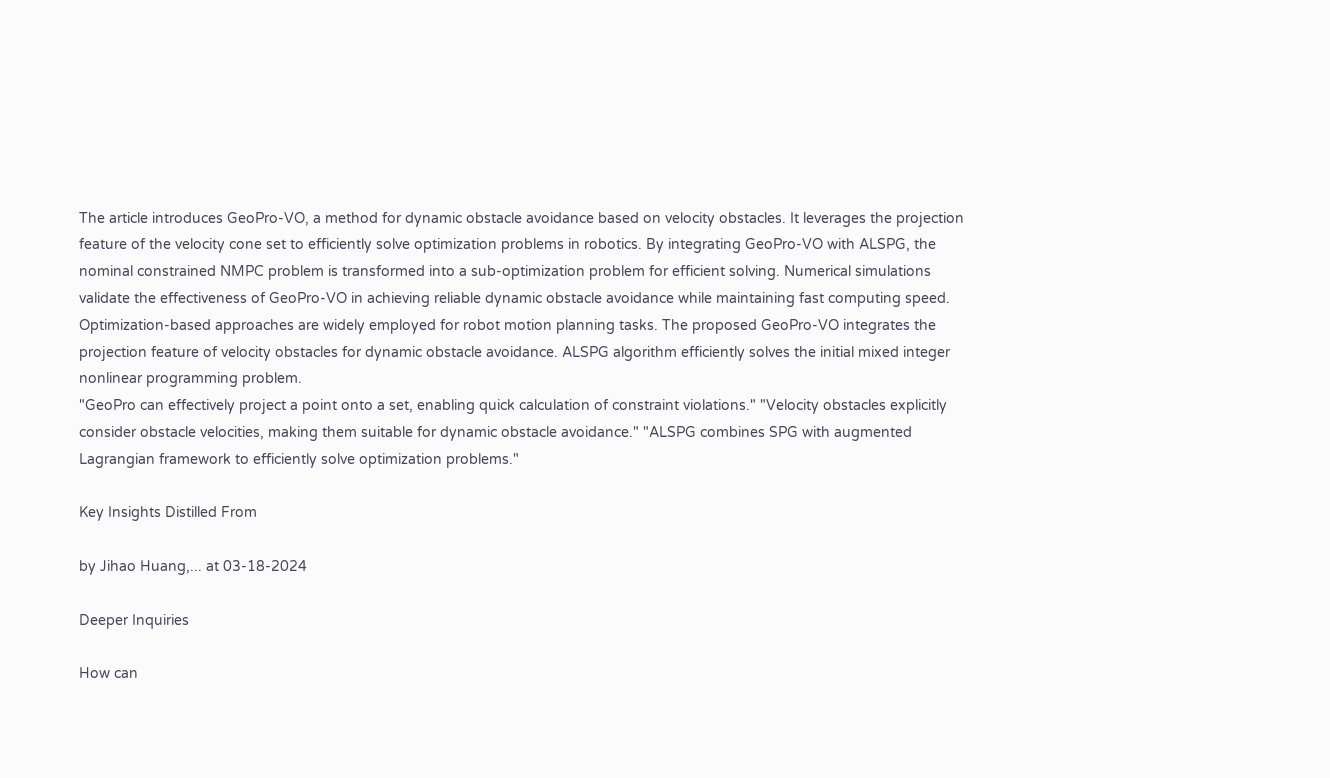The article introduces GeoPro-VO, a method for dynamic obstacle avoidance based on velocity obstacles. It leverages the projection feature of the velocity cone set to efficiently solve optimization problems in robotics. By integrating GeoPro-VO with ALSPG, the nominal constrained NMPC problem is transformed into a sub-optimization problem for efficient solving. Numerical simulations validate the effectiveness of GeoPro-VO in achieving reliable dynamic obstacle avoidance while maintaining fast computing speed.
Optimization-based approaches are widely employed for robot motion planning tasks. The proposed GeoPro-VO integrates the projection feature of velocity obstacles for dynamic obstacle avoidance. ALSPG algorithm efficiently solves the initial mixed integer nonlinear programming problem.
"GeoPro can effectively project a point onto a set, enabling quick calculation of constraint violations." "Velocity obstacles explicitly consider obstacle velocities, making them suitable for dynamic obstacle avoidance." "ALSPG combines SPG with augmented Lagrangian framework to efficiently solve optimization problems."

Key Insights Distilled From

by Jihao Huang,... at 03-18-2024

Deeper Inquiries

How can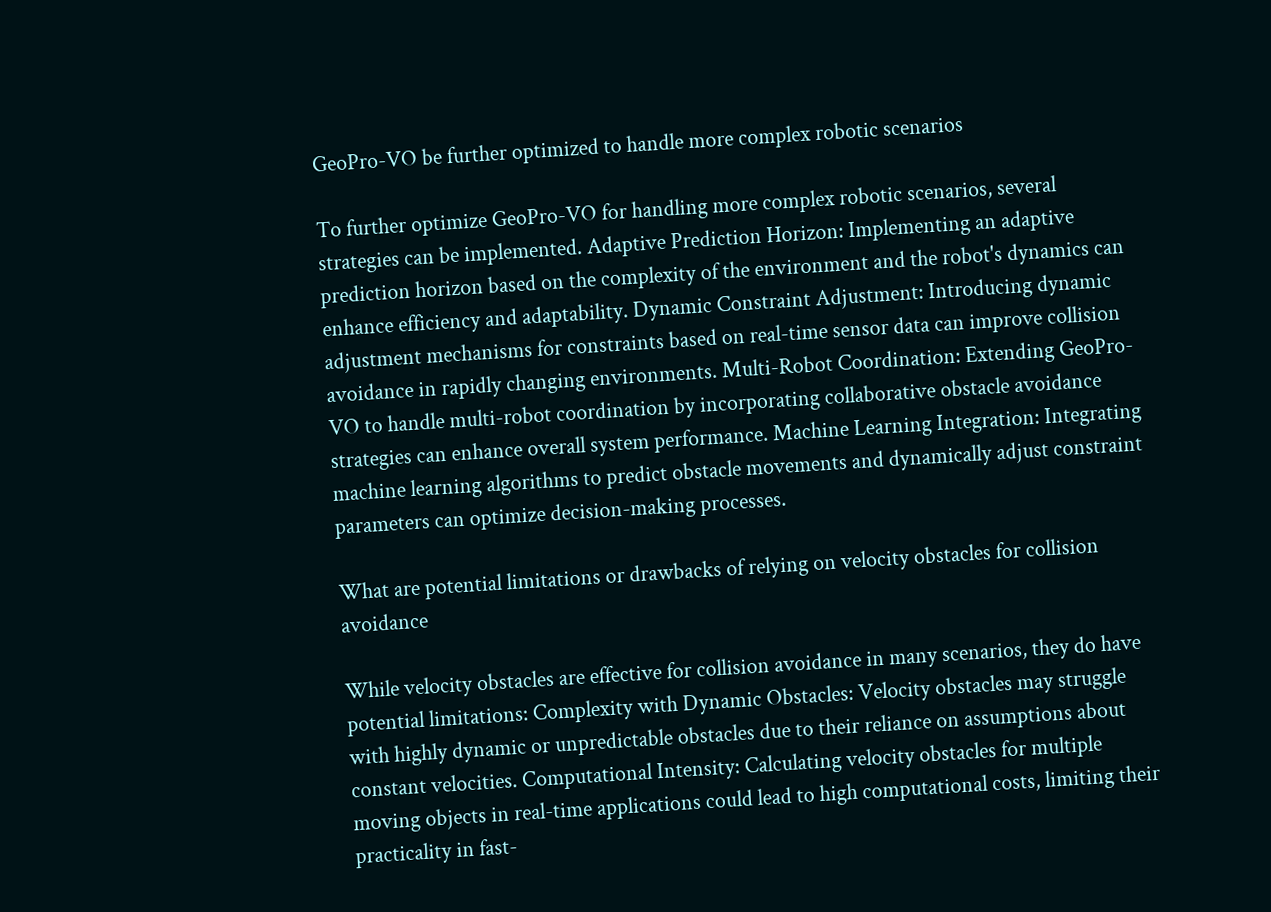GeoPro-VO be further optimized to handle more complex robotic scenarios

To further optimize GeoPro-VO for handling more complex robotic scenarios, several strategies can be implemented. Adaptive Prediction Horizon: Implementing an adaptive prediction horizon based on the complexity of the environment and the robot's dynamics can enhance efficiency and adaptability. Dynamic Constraint Adjustment: Introducing dynamic adjustment mechanisms for constraints based on real-time sensor data can improve collision avoidance in rapidly changing environments. Multi-Robot Coordination: Extending GeoPro-VO to handle multi-robot coordination by incorporating collaborative obstacle avoidance strategies can enhance overall system performance. Machine Learning Integration: Integrating machine learning algorithms to predict obstacle movements and dynamically adjust constraint parameters can optimize decision-making processes.

What are potential limitations or drawbacks of relying on velocity obstacles for collision avoidance

While velocity obstacles are effective for collision avoidance in many scenarios, they do have potential limitations: Complexity with Dynamic Obstacles: Velocity obstacles may struggle with highly dynamic or unpredictable obstacles due to their reliance on assumptions about constant velocities. Computational Intensity: Calculating velocity obstacles for multiple moving objects in real-time applications could lead to high computational costs, limiting their practicality in fast-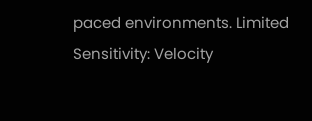paced environments. Limited Sensitivity: Velocity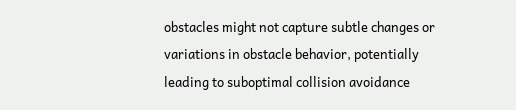obstacles might not capture subtle changes or variations in obstacle behavior, potentially leading to suboptimal collision avoidance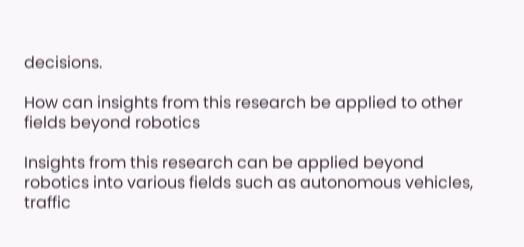decisions.

How can insights from this research be applied to other fields beyond robotics

Insights from this research can be applied beyond robotics into various fields such as autonomous vehicles, traffic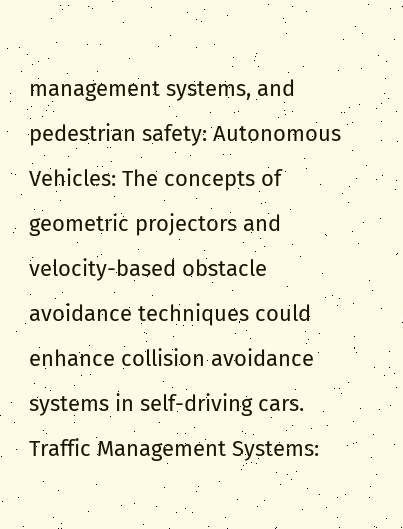management systems, and pedestrian safety: Autonomous Vehicles: The concepts of geometric projectors and velocity-based obstacle avoidance techniques could enhance collision avoidance systems in self-driving cars. Traffic Management Systems: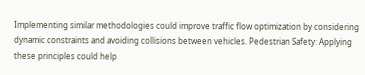Implementing similar methodologies could improve traffic flow optimization by considering dynamic constraints and avoiding collisions between vehicles. Pedestrian Safety: Applying these principles could help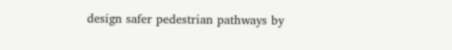design safer pedestrian pathways by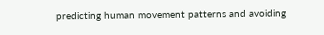predicting human movement patterns and avoiding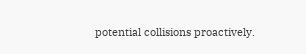potential collisions proactively.